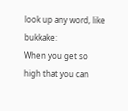look up any word, like bukkake:
When you get so high that you can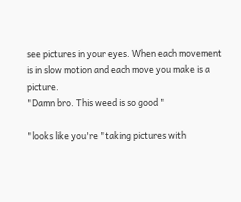see pictures in your eyes. When each movement is in slow motion and each move you make is a picture.
"Damn bro. This weed is so good "

"looks like you're "taking pictures with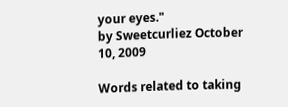your eyes."
by Sweetcurliez October 10, 2009

Words related to taking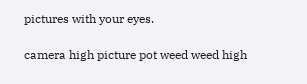pictures with your eyes.

camera high picture pot weed weed high